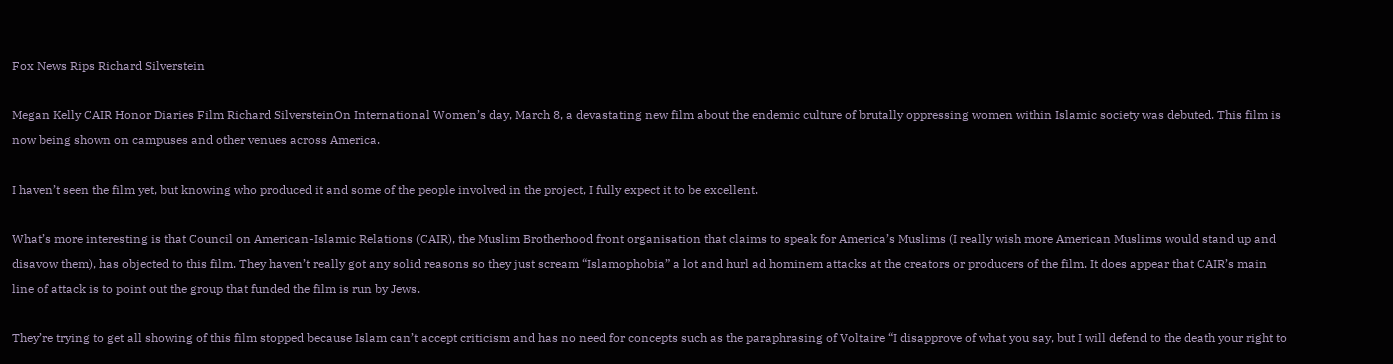Fox News Rips Richard Silverstein

Megan Kelly CAIR Honor Diaries Film Richard SilversteinOn International Women’s day, March 8, a devastating new film about the endemic culture of brutally oppressing women within Islamic society was debuted. This film is now being shown on campuses and other venues across America.

I haven’t seen the film yet, but knowing who produced it and some of the people involved in the project, I fully expect it to be excellent.

What’s more interesting is that Council on American-Islamic Relations (CAIR), the Muslim Brotherhood front organisation that claims to speak for America’s Muslims (I really wish more American Muslims would stand up and disavow them), has objected to this film. They haven’t really got any solid reasons so they just scream “Islamophobia” a lot and hurl ad hominem attacks at the creators or producers of the film. It does appear that CAIR’s main line of attack is to point out the group that funded the film is run by Jews.

They’re trying to get all showing of this film stopped because Islam can’t accept criticism and has no need for concepts such as the paraphrasing of Voltaire “I disapprove of what you say, but I will defend to the death your right to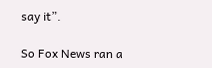say it”.

So Fox News ran a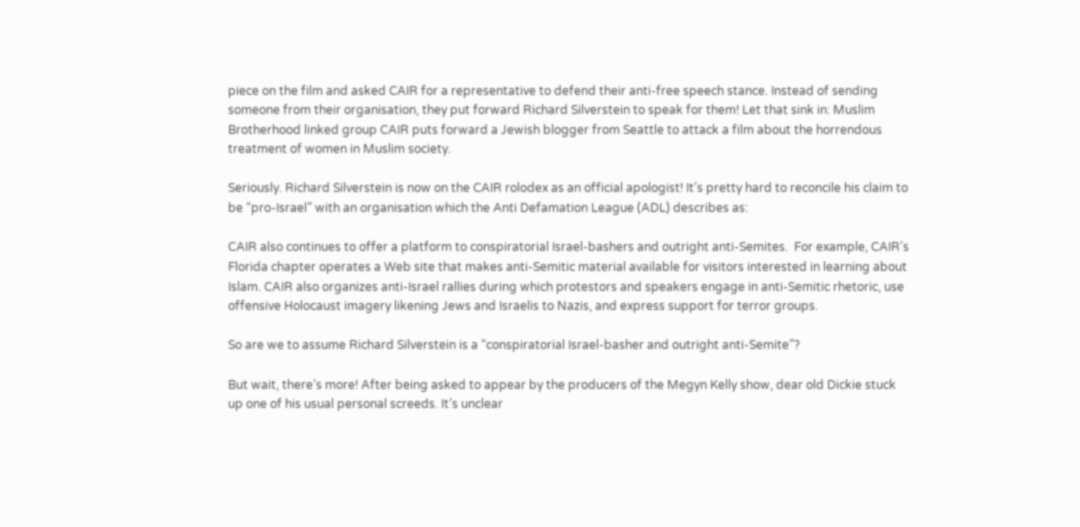piece on the film and asked CAIR for a representative to defend their anti-free speech stance. Instead of sending someone from their organisation, they put forward Richard Silverstein to speak for them! Let that sink in: Muslim Brotherhood linked group CAIR puts forward a Jewish blogger from Seattle to attack a film about the horrendous treatment of women in Muslim society.

Seriously. Richard Silverstein is now on the CAIR rolodex as an official apologist! It’s pretty hard to reconcile his claim to be “pro-Israel” with an organisation which the Anti Defamation League (ADL) describes as:

CAIR also continues to offer a platform to conspiratorial Israel-bashers and outright anti-Semites.  For example, CAIR’s Florida chapter operates a Web site that makes anti-Semitic material available for visitors interested in learning about Islam. CAIR also organizes anti-Israel rallies during which protestors and speakers engage in anti-Semitic rhetoric, use offensive Holocaust imagery likening Jews and Israelis to Nazis, and express support for terror groups.

So are we to assume Richard Silverstein is a “conspiratorial Israel-basher and outright anti-Semite”?

But wait, there’s more! After being asked to appear by the producers of the Megyn Kelly show, dear old Dickie stuck up one of his usual personal screeds. It’s unclear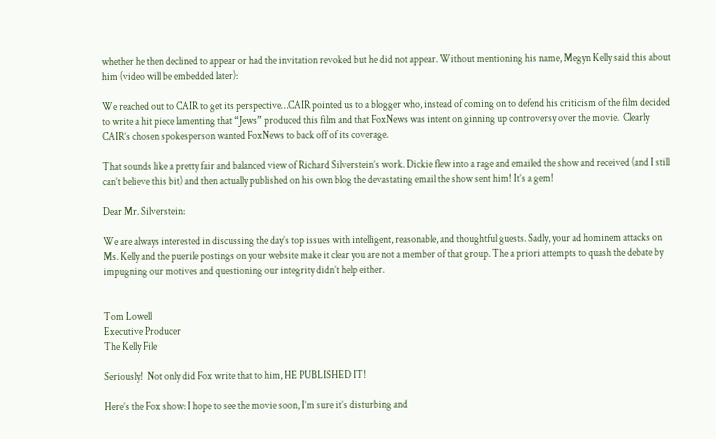whether he then declined to appear or had the invitation revoked but he did not appear. Without mentioning his name, Megyn Kelly said this about him (video will be embedded later):

We reached out to CAIR to get its perspective…CAIR pointed us to a blogger who, instead of coming on to defend his criticism of the film decided to write a hit piece lamenting that “Jews” produced this film and that FoxNews was intent on ginning up controversy over the movie.  Clearly CAIR’s chosen spokesperson wanted FoxNews to back off of its coverage.

That sounds like a pretty fair and balanced view of Richard Silverstein’s work. Dickie flew into a rage and emailed the show and received (and I still can’t believe this bit) and then actually published on his own blog the devastating email the show sent him! It’s a gem!

Dear Mr. Silverstein:

We are always interested in discussing the day’s top issues with intelligent, reasonable, and thoughtful guests. Sadly, your ad hominem attacks on Ms. Kelly and the puerile postings on your website make it clear you are not a member of that group. The a priori attempts to quash the debate by impugning our motives and questioning our integrity didn’t help either.


Tom Lowell
Executive Producer
The Kelly File

Seriously!  Not only did Fox write that to him, HE PUBLISHED IT!

Here’s the Fox show: I hope to see the movie soon, I’m sure it’s disturbing and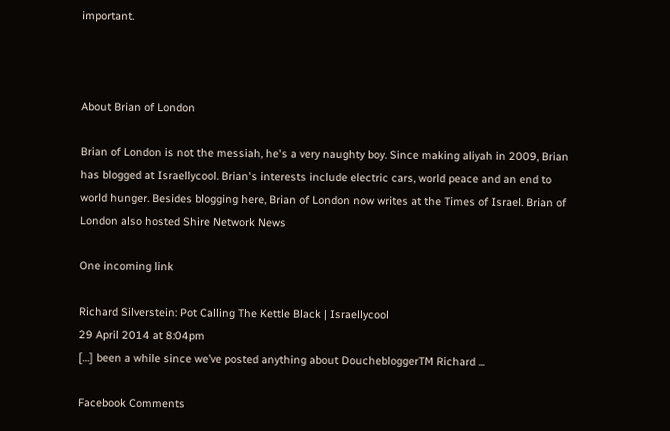important.



About Brian of London

Brian of London is not the messiah, he's a very naughty boy. Since making aliyah in 2009, Brian has blogged at Israellycool. Brian's interests include electric cars, world peace and an end to world hunger. Besides blogging here, Brian of London now writes at the Times of Israel. Brian of London also hosted Shire Network News

One incoming link

Richard Silverstein: Pot Calling The Kettle Black | Israellycool
29 April 2014 at 8:04pm
[…] been a while since we’ve posted anything about DouchebloggerTM Richard ...

Facebook Comments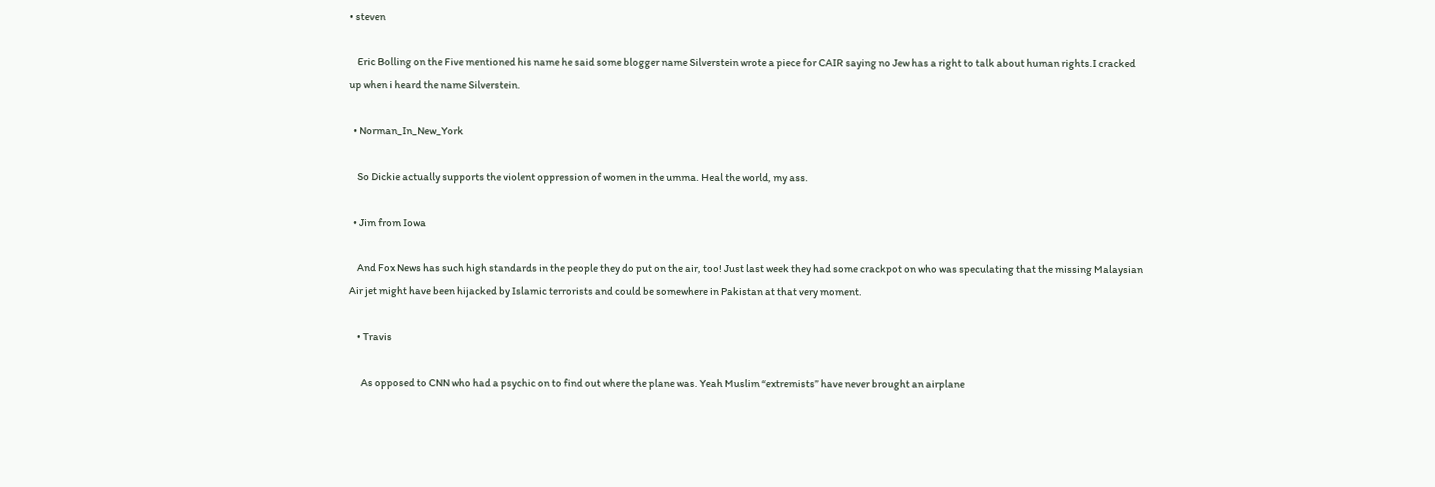• steven

    Eric Bolling on the Five mentioned his name he said some blogger name Silverstein wrote a piece for CAIR saying no Jew has a right to talk about human rights.I cracked up when i heard the name Silverstein.

  • Norman_In_New_York

    So Dickie actually supports the violent oppression of women in the umma. Heal the world, my ass.

  • Jim from Iowa

    And Fox News has such high standards in the people they do put on the air, too! Just last week they had some crackpot on who was speculating that the missing Malaysian Air jet might have been hijacked by Islamic terrorists and could be somewhere in Pakistan at that very moment.

    • Travis

      As opposed to CNN who had a psychic on to find out where the plane was. Yeah Muslim “extremists” have never brought an airplane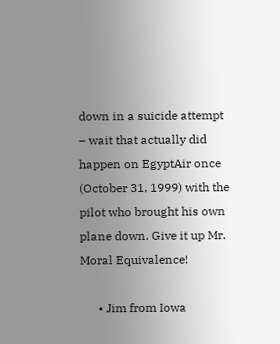down in a suicide attempt – wait that actually did happen on EgyptAir once (October 31, 1999) with the pilot who brought his own plane down. Give it up Mr. Moral Equivalence!

      • Jim from Iowa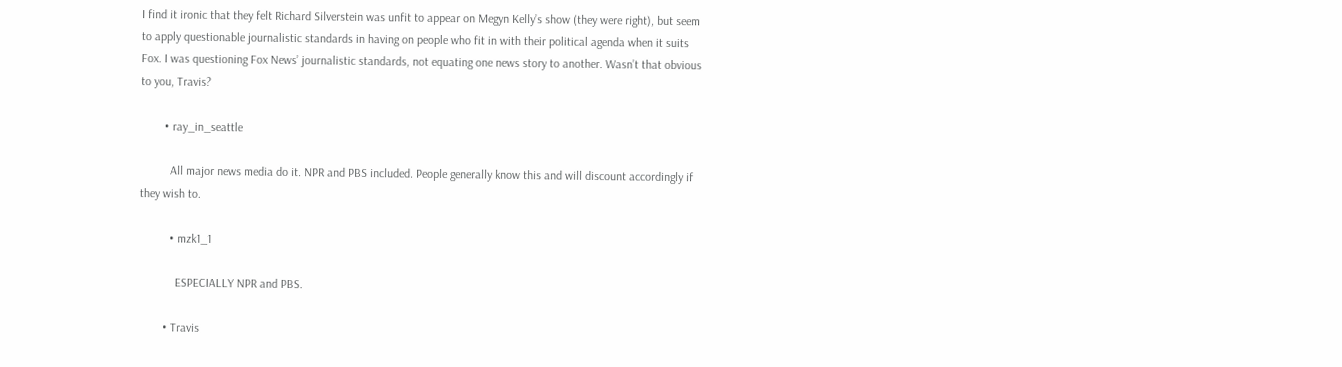I find it ironic that they felt Richard Silverstein was unfit to appear on Megyn Kelly’s show (they were right), but seem to apply questionable journalistic standards in having on people who fit in with their political agenda when it suits Fox. I was questioning Fox News’ journalistic standards, not equating one news story to another. Wasn’t that obvious to you, Travis?

        • ray_in_seattle

          All major news media do it. NPR and PBS included. People generally know this and will discount accordingly if they wish to.

          • mzk1_1

            ESPECIALLY NPR and PBS.

        • Travis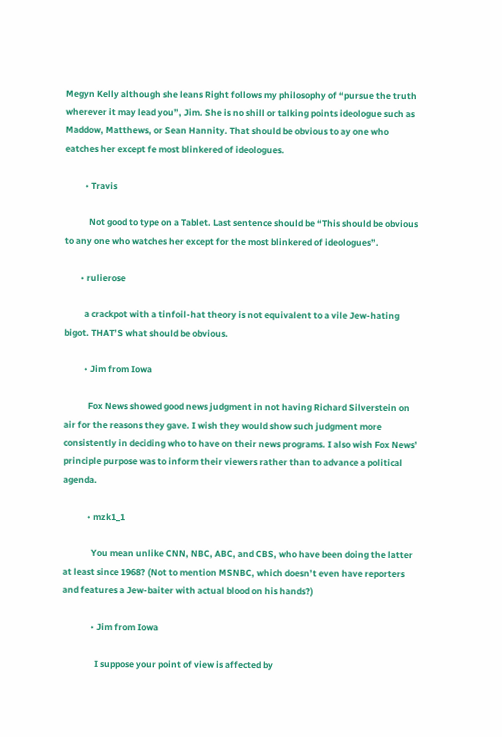Megyn Kelly although she leans Right follows my philosophy of “pursue the truth wherever it may lead you”, Jim. She is no shill or talking points ideologue such as Maddow, Matthews, or Sean Hannity. That should be obvious to ay one who eatches her except fe most blinkered of ideologues.

          • Travis

            Not good to type on a Tablet. Last sentence should be “This should be obvious to any one who watches her except for the most blinkered of ideologues”.

        • rulierose

          a crackpot with a tinfoil-hat theory is not equivalent to a vile Jew-hating bigot. THAT’S what should be obvious.

          • Jim from Iowa

            Fox News showed good news judgment in not having Richard Silverstein on air for the reasons they gave. I wish they would show such judgment more consistently in deciding who to have on their news programs. I also wish Fox News’ principle purpose was to inform their viewers rather than to advance a political agenda.

            • mzk1_1

              You mean unlike CNN, NBC, ABC, and CBS, who have been doing the latter at least since 1968? (Not to mention MSNBC, which doesn’t even have reporters and features a Jew-baiter with actual blood on his hands?)

              • Jim from Iowa

                I suppose your point of view is affected by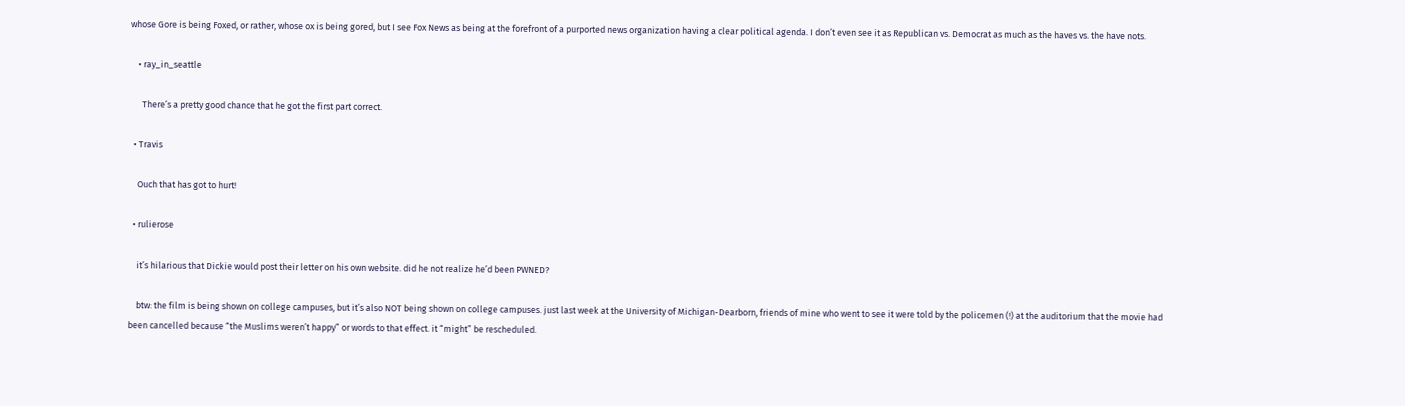whose Gore is being Foxed, or rather, whose ox is being gored, but I see Fox News as being at the forefront of a purported news organization having a clear political agenda. I don’t even see it as Republican vs. Democrat as much as the haves vs. the have nots.

    • ray_in_seattle

      There’s a pretty good chance that he got the first part correct.

  • Travis

    Ouch that has got to hurt!

  • rulierose

    it’s hilarious that Dickie would post their letter on his own website. did he not realize he’d been PWNED?

    btw: the film is being shown on college campuses, but it’s also NOT being shown on college campuses. just last week at the University of Michigan-Dearborn, friends of mine who went to see it were told by the policemen (!) at the auditorium that the movie had been cancelled because “the Muslims weren’t happy” or words to that effect. it “might” be rescheduled.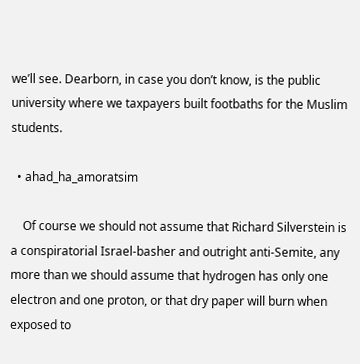we’ll see. Dearborn, in case you don’t know, is the public university where we taxpayers built footbaths for the Muslim students.

  • ahad_ha_amoratsim

    Of course we should not assume that Richard Silverstein is a conspiratorial Israel-basher and outright anti-Semite, any more than we should assume that hydrogen has only one electron and one proton, or that dry paper will burn when exposed to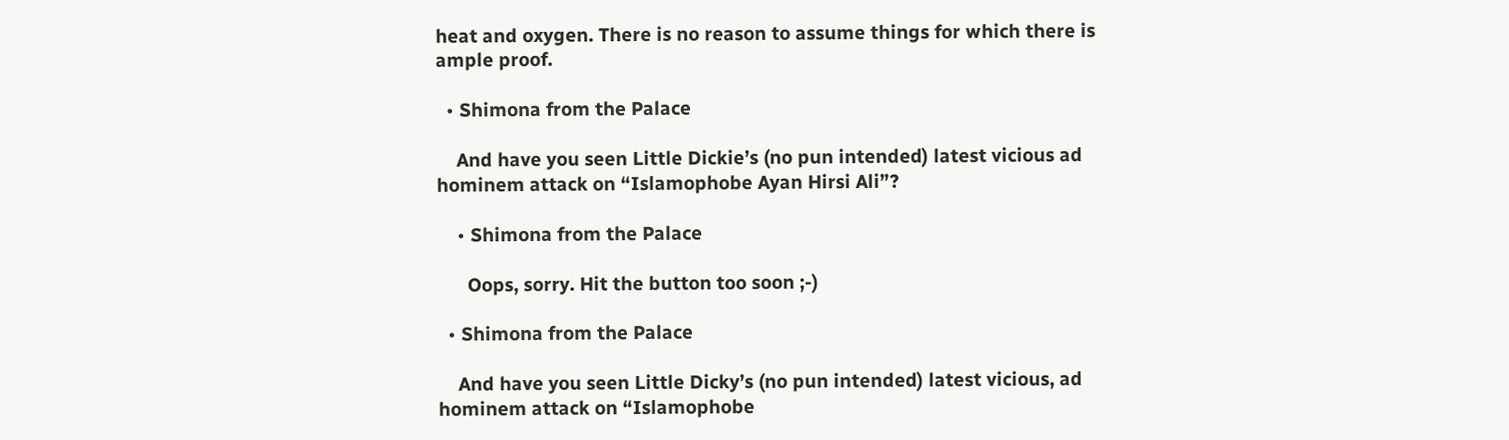heat and oxygen. There is no reason to assume things for which there is ample proof.

  • Shimona from the Palace

    And have you seen Little Dickie’s (no pun intended) latest vicious ad hominem attack on “Islamophobe Ayan Hirsi Ali”?

    • Shimona from the Palace

      Oops, sorry. Hit the button too soon ;-)

  • Shimona from the Palace

    And have you seen Little Dicky’s (no pun intended) latest vicious, ad hominem attack on “Islamophobe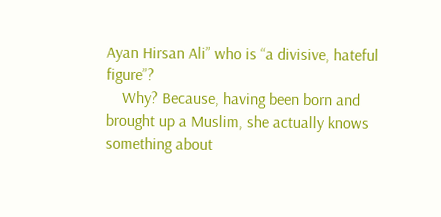Ayan Hirsan Ali” who is “a divisive, hateful figure”?
    Why? Because, having been born and brought up a Muslim, she actually knows something about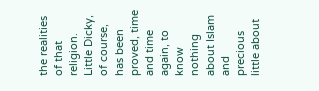the realities of that religion. Little Dicky, of course, has been proved, time and time again, to know nothing about Islam and precious little about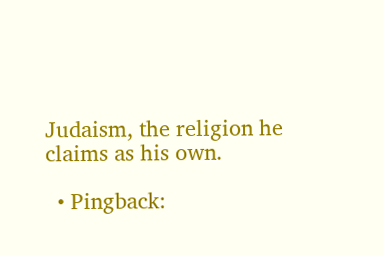Judaism, the religion he claims as his own.

  • Pingback: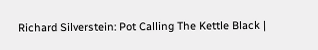Richard Silverstein: Pot Calling The Kettle Black |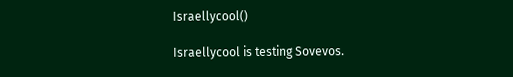Israellycool()

Israellycool is testing Sovevos.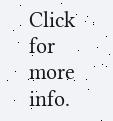Click for more info.